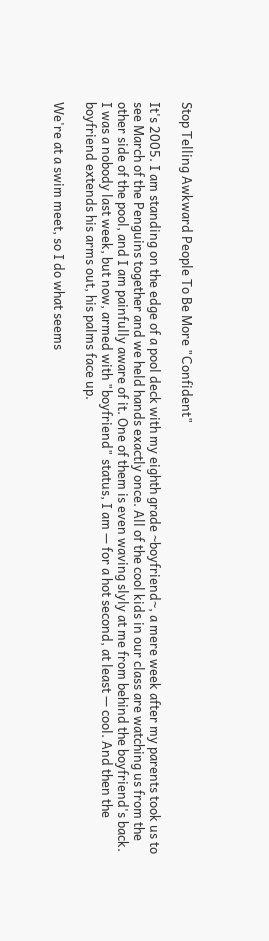Stop Telling Awkward People To Be More "Confident"

It's 2005. I am standing on the edge of a pool deck with my eighth grade ~boyfriend~, a mere week after my parents took us to see March of the Penguins together and we held hands exactly once. All of the cool kids in our class are watching us from the other side of the pool, and I am painfully aware of it. One of them is even waving slyly at me from behind the boyfriend's back. I was a nobody last week, but now, armed with "boyfriend" status, I am — for a hot second, at least — cool. And then the boyfriend extends his arms out, his palms face up.

We're at a swim meet, so I do what seems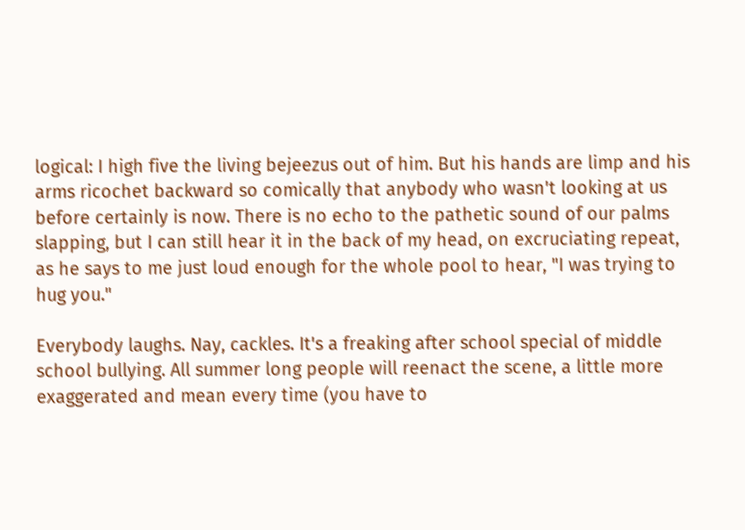logical: I high five the living bejeezus out of him. But his hands are limp and his arms ricochet backward so comically that anybody who wasn't looking at us before certainly is now. There is no echo to the pathetic sound of our palms slapping, but I can still hear it in the back of my head, on excruciating repeat, as he says to me just loud enough for the whole pool to hear, "I was trying to hug you."

Everybody laughs. Nay, cackles. It's a freaking after school special of middle school bullying. All summer long people will reenact the scene, a little more exaggerated and mean every time (you have to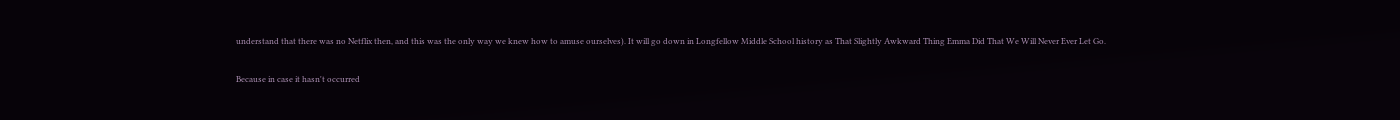understand that there was no Netflix then, and this was the only way we knew how to amuse ourselves). It will go down in Longfellow Middle School history as That Slightly Awkward Thing Emma Did That We Will Never Ever Let Go.

Because in case it hasn't occurred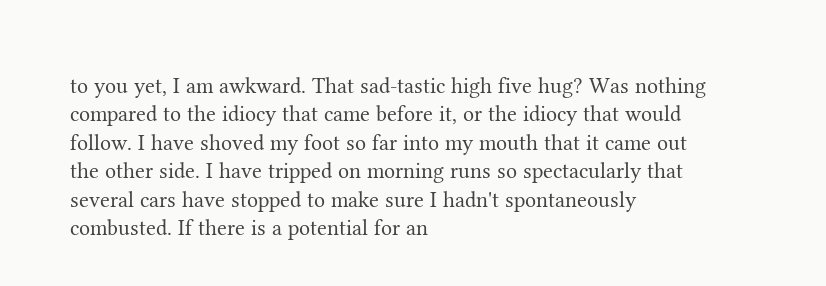to you yet, I am awkward. That sad-tastic high five hug? Was nothing compared to the idiocy that came before it, or the idiocy that would follow. I have shoved my foot so far into my mouth that it came out the other side. I have tripped on morning runs so spectacularly that several cars have stopped to make sure I hadn't spontaneously combusted. If there is a potential for an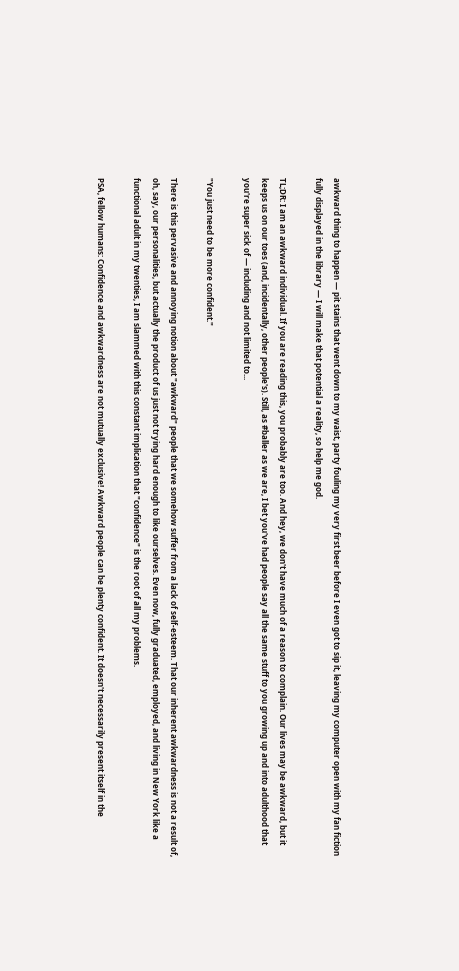awkward thing to happen — pit stains that went down to my waist, party fouling my very first beer before I even got to sip it, leaving my computer open with my fan fiction fully displayed in the library — I will make that potential a reality, so help me god.

TL;DR: I am an awkward individual. If you are reading this, you probably are too. And hey, we don't have much of a reason to complain. Our lives may be awkward, but it keeps us on our toes (and, incidentally, other people's). Still, as #baller as we are, I bet you've had people say all the same stuff to you growing up and into adulthood that you're super sick of — including and not limited to...

"You just need to be more confident."

There is this pervasive and annoying notion about "awkward" people that we somehow suffer from a lack of self-esteem. That our inherent awkwardness is not a result of, oh, say, our personalities, but actually the product of us just not trying hard enough to like ourselves. Even now, fully graduated, employed, and living in New York like a functional adult in my twenties, I am slammed with this constant implication that "confidence" is the root of all my problems.

PSA, fellow humans: Confidence and awkwardness are not mutually exclusive! Awkward people can be plenty confident. It doesn't necessarily present itself in the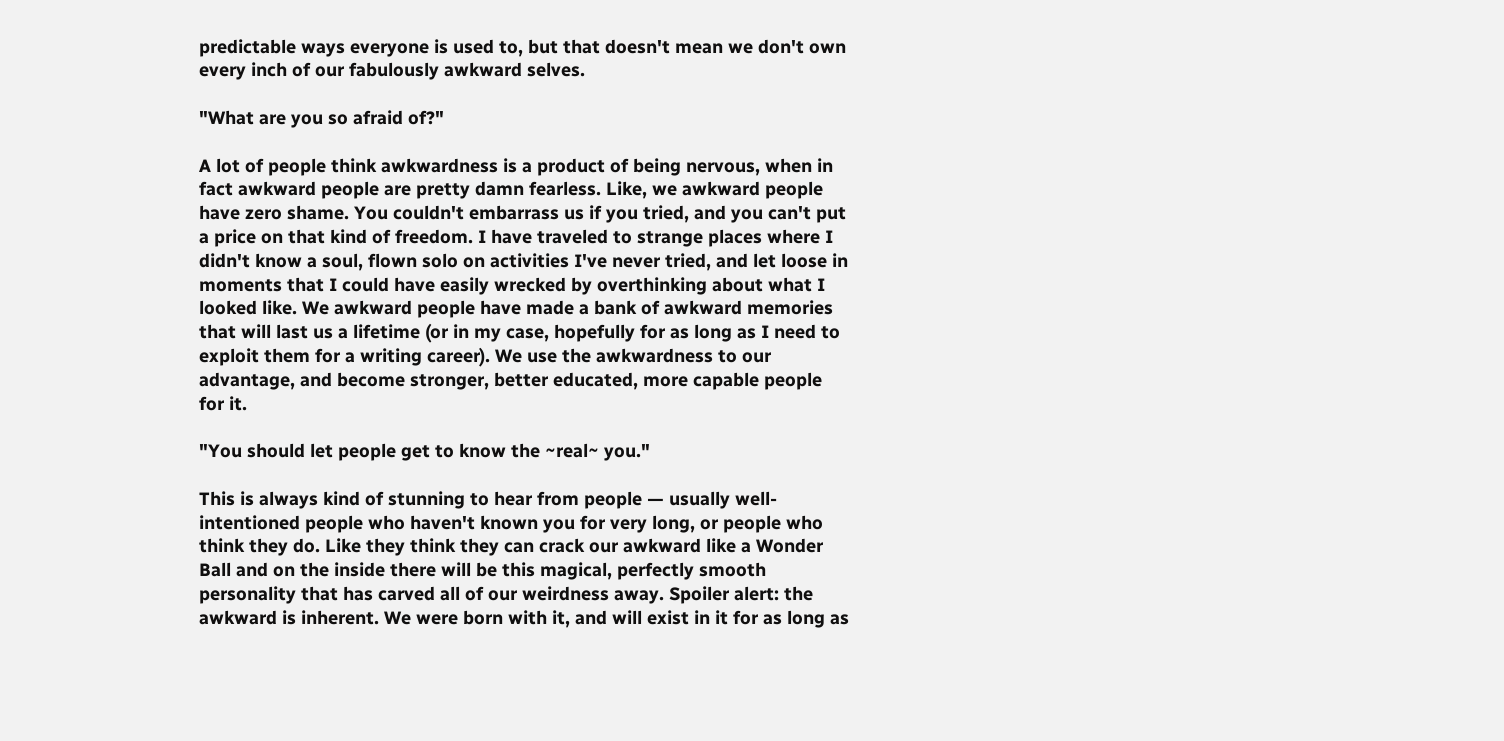predictable ways everyone is used to, but that doesn't mean we don't own every inch of our fabulously awkward selves.

"What are you so afraid of?"

A lot of people think awkwardness is a product of being nervous, when in fact awkward people are pretty damn fearless. Like, we awkward people have zero shame. You couldn't embarrass us if you tried, and you can't put a price on that kind of freedom. I have traveled to strange places where I didn't know a soul, flown solo on activities I've never tried, and let loose in moments that I could have easily wrecked by overthinking about what I looked like. We awkward people have made a bank of awkward memories that will last us a lifetime (or in my case, hopefully for as long as I need to exploit them for a writing career). We use the awkwardness to our advantage, and become stronger, better educated, more capable people for it.

"You should let people get to know the ~real~ you."

This is always kind of stunning to hear from people — usually well-intentioned people who haven't known you for very long, or people who think they do. Like they think they can crack our awkward like a Wonder Ball and on the inside there will be this magical, perfectly smooth personality that has carved all of our weirdness away. Spoiler alert: the awkward is inherent. We were born with it, and will exist in it for as long as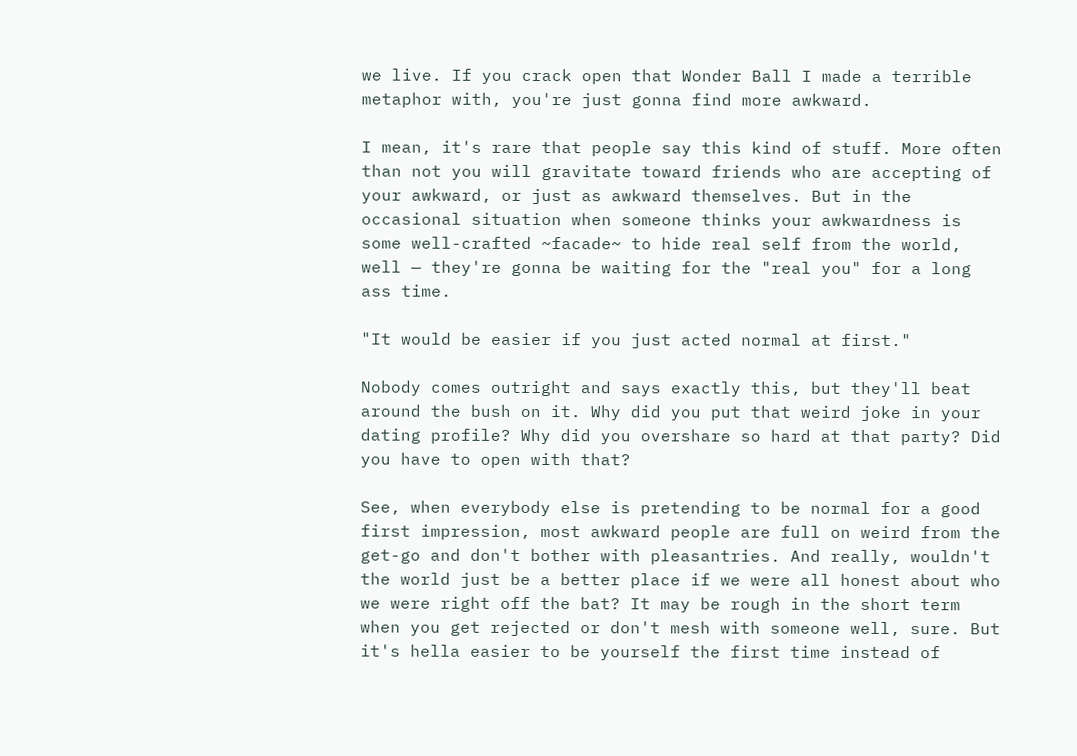we live. If you crack open that Wonder Ball I made a terrible metaphor with, you're just gonna find more awkward.

I mean, it's rare that people say this kind of stuff. More often than not you will gravitate toward friends who are accepting of your awkward, or just as awkward themselves. But in the occasional situation when someone thinks your awkwardness is some well-crafted ~facade~ to hide real self from the world, well — they're gonna be waiting for the "real you" for a long ass time.

"It would be easier if you just acted normal at first."

Nobody comes outright and says exactly this, but they'll beat around the bush on it. Why did you put that weird joke in your dating profile? Why did you overshare so hard at that party? Did you have to open with that?

See, when everybody else is pretending to be normal for a good first impression, most awkward people are full on weird from the get-go and don't bother with pleasantries. And really, wouldn't the world just be a better place if we were all honest about who we were right off the bat? It may be rough in the short term when you get rejected or don't mesh with someone well, sure. But it's hella easier to be yourself the first time instead of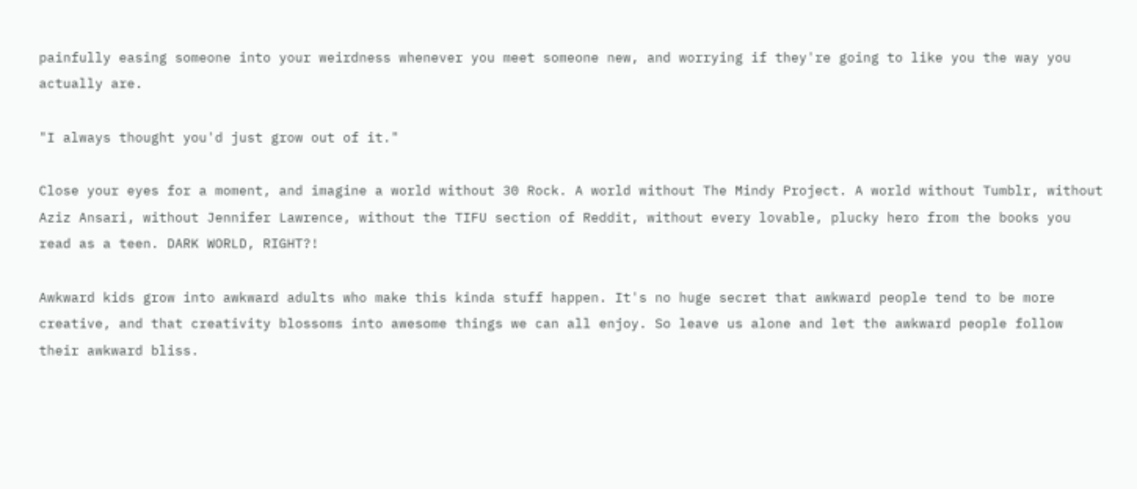painfully easing someone into your weirdness whenever you meet someone new, and worrying if they're going to like you the way you actually are.

"I always thought you'd just grow out of it."

Close your eyes for a moment, and imagine a world without 30 Rock. A world without The Mindy Project. A world without Tumblr, without Aziz Ansari, without Jennifer Lawrence, without the TIFU section of Reddit, without every lovable, plucky hero from the books you read as a teen. DARK WORLD, RIGHT?!

Awkward kids grow into awkward adults who make this kinda stuff happen. It's no huge secret that awkward people tend to be more creative, and that creativity blossoms into awesome things we can all enjoy. So leave us alone and let the awkward people follow their awkward bliss.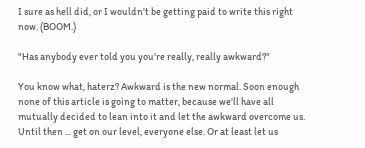I sure as hell did, or I wouldn't be getting paid to write this right now. (BOOM.)

"Has anybody ever told you you're really, really awkward?"

You know what, haterz? Awkward is the new normal. Soon enough none of this article is going to matter, because we'll have all mutually decided to lean into it and let the awkward overcome us. Until then ... get on our level, everyone else. Or at least let us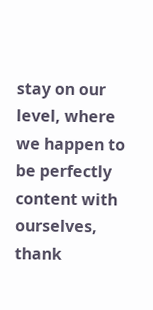stay on our level, where we happen to be perfectly content with ourselves, thank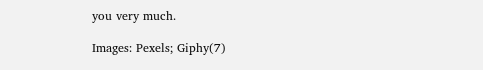you very much.

Images: Pexels; Giphy(7)